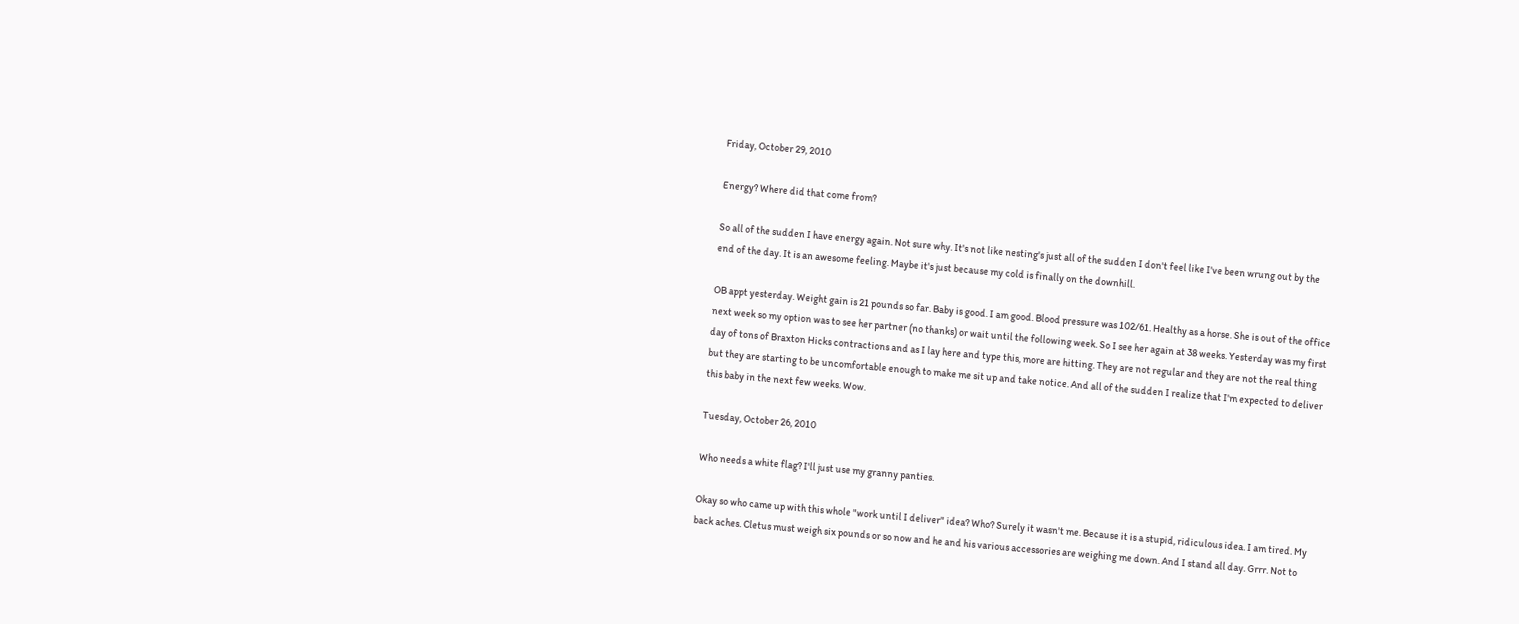Friday, October 29, 2010

Energy? Where did that come from?

So all of the sudden I have energy again. Not sure why. It's not like nesting's just all of the sudden I don't feel like I've been wrung out by the end of the day. It is an awesome feeling. Maybe it's just because my cold is finally on the downhill.

OB appt yesterday. Weight gain is 21 pounds so far. Baby is good. I am good. Blood pressure was 102/61. Healthy as a horse. She is out of the office next week so my option was to see her partner (no thanks) or wait until the following week. So I see her again at 38 weeks. Yesterday was my first day of tons of Braxton Hicks contractions and as I lay here and type this, more are hitting. They are not regular and they are not the real thing but they are starting to be uncomfortable enough to make me sit up and take notice. And all of the sudden I realize that I'm expected to deliver this baby in the next few weeks. Wow.

Tuesday, October 26, 2010

Who needs a white flag? I'll just use my granny panties.

Okay so who came up with this whole "work until I deliver" idea? Who? Surely it wasn't me. Because it is a stupid, ridiculous idea. I am tired. My back aches. Cletus must weigh six pounds or so now and he and his various accessories are weighing me down. And I stand all day. Grrr. Not to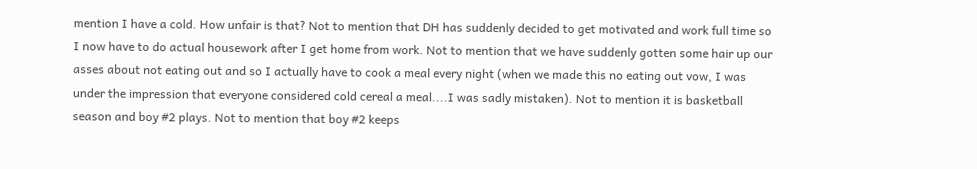mention I have a cold. How unfair is that? Not to mention that DH has suddenly decided to get motivated and work full time so I now have to do actual housework after I get home from work. Not to mention that we have suddenly gotten some hair up our asses about not eating out and so I actually have to cook a meal every night (when we made this no eating out vow, I was under the impression that everyone considered cold cereal a meal....I was sadly mistaken). Not to mention it is basketball season and boy #2 plays. Not to mention that boy #2 keeps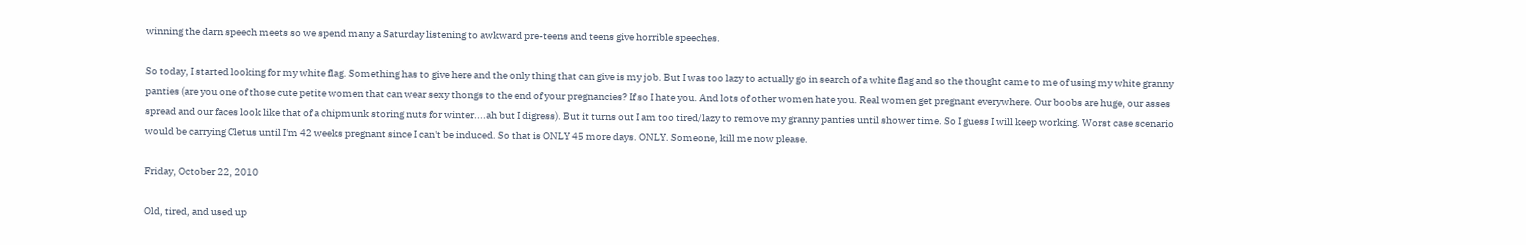winning the darn speech meets so we spend many a Saturday listening to awkward pre-teens and teens give horrible speeches.

So today, I started looking for my white flag. Something has to give here and the only thing that can give is my job. But I was too lazy to actually go in search of a white flag and so the thought came to me of using my white granny panties (are you one of those cute petite women that can wear sexy thongs to the end of your pregnancies? If so I hate you. And lots of other women hate you. Real women get pregnant everywhere. Our boobs are huge, our asses spread and our faces look like that of a chipmunk storing nuts for winter....ah but I digress). But it turns out I am too tired/lazy to remove my granny panties until shower time. So I guess I will keep working. Worst case scenario would be carrying Cletus until I'm 42 weeks pregnant since I can't be induced. So that is ONLY 45 more days. ONLY. Someone, kill me now please.

Friday, October 22, 2010

Old, tired, and used up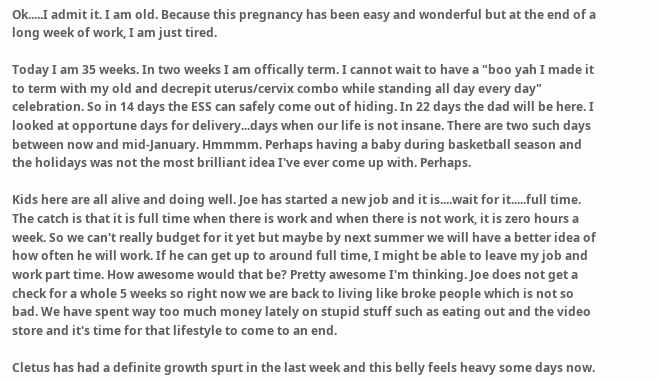Ok.....I admit it. I am old. Because this pregnancy has been easy and wonderful but at the end of a long week of work, I am just tired.

Today I am 35 weeks. In two weeks I am offically term. I cannot wait to have a "boo yah I made it to term with my old and decrepit uterus/cervix combo while standing all day every day" celebration. So in 14 days the ESS can safely come out of hiding. In 22 days the dad will be here. I looked at opportune days for delivery...days when our life is not insane. There are two such days between now and mid-January. Hmmmm. Perhaps having a baby during basketball season and the holidays was not the most brilliant idea I've ever come up with. Perhaps.

Kids here are all alive and doing well. Joe has started a new job and it is....wait for it.....full time. The catch is that it is full time when there is work and when there is not work, it is zero hours a week. So we can't really budget for it yet but maybe by next summer we will have a better idea of how often he will work. If he can get up to around full time, I might be able to leave my job and work part time. How awesome would that be? Pretty awesome I'm thinking. Joe does not get a check for a whole 5 weeks so right now we are back to living like broke people which is not so bad. We have spent way too much money lately on stupid stuff such as eating out and the video store and it's time for that lifestyle to come to an end.

Cletus has had a definite growth spurt in the last week and this belly feels heavy some days now.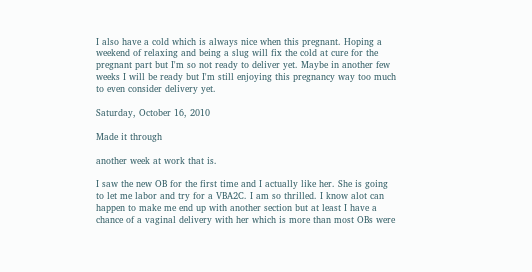I also have a cold which is always nice when this pregnant. Hoping a weekend of relaxing and being a slug will fix the cold at cure for the pregnant part but I'm so not ready to deliver yet. Maybe in another few weeks I will be ready but I'm still enjoying this pregnancy way too much to even consider delivery yet.

Saturday, October 16, 2010

Made it through

another week at work that is.

I saw the new OB for the first time and I actually like her. She is going to let me labor and try for a VBA2C. I am so thrilled. I know alot can happen to make me end up with another section but at least I have a chance of a vaginal delivery with her which is more than most OBs were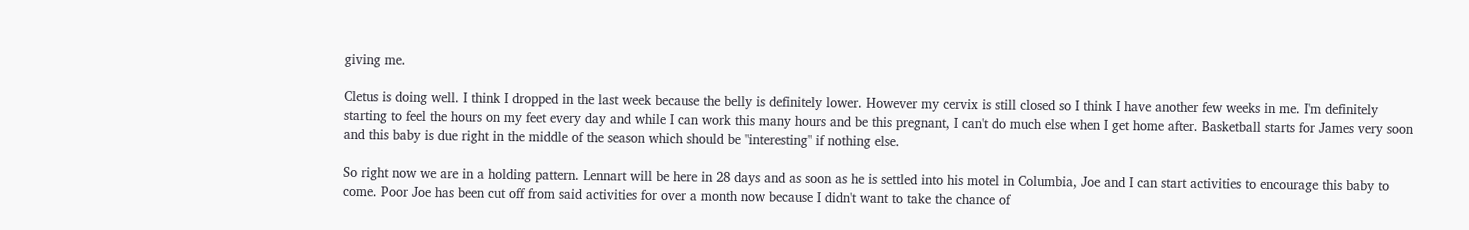giving me.

Cletus is doing well. I think I dropped in the last week because the belly is definitely lower. However my cervix is still closed so I think I have another few weeks in me. I'm definitely starting to feel the hours on my feet every day and while I can work this many hours and be this pregnant, I can't do much else when I get home after. Basketball starts for James very soon and this baby is due right in the middle of the season which should be "interesting" if nothing else.

So right now we are in a holding pattern. Lennart will be here in 28 days and as soon as he is settled into his motel in Columbia, Joe and I can start activities to encourage this baby to come. Poor Joe has been cut off from said activities for over a month now because I didn't want to take the chance of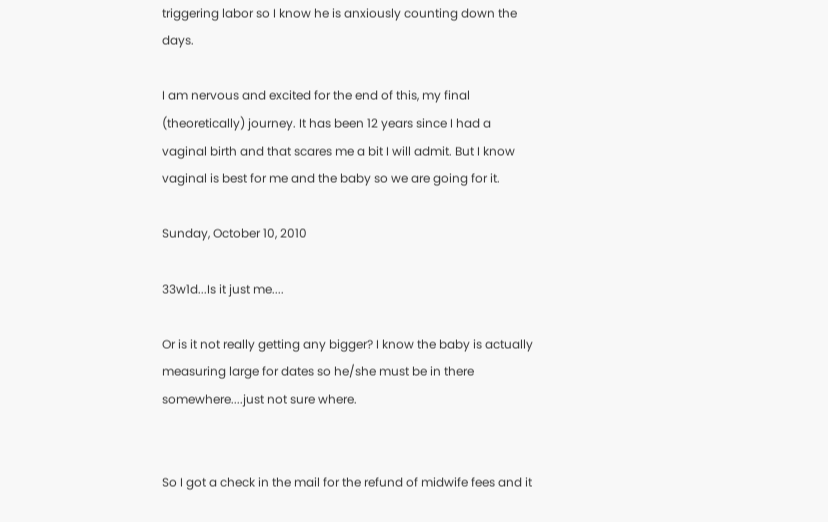triggering labor so I know he is anxiously counting down the days.

I am nervous and excited for the end of this, my final (theoretically) journey. It has been 12 years since I had a vaginal birth and that scares me a bit I will admit. But I know vaginal is best for me and the baby so we are going for it.

Sunday, October 10, 2010

33w1d...Is it just me....

Or is it not really getting any bigger? I know the baby is actually measuring large for dates so he/she must be in there somewhere....just not sure where.


So I got a check in the mail for the refund of midwife fees and it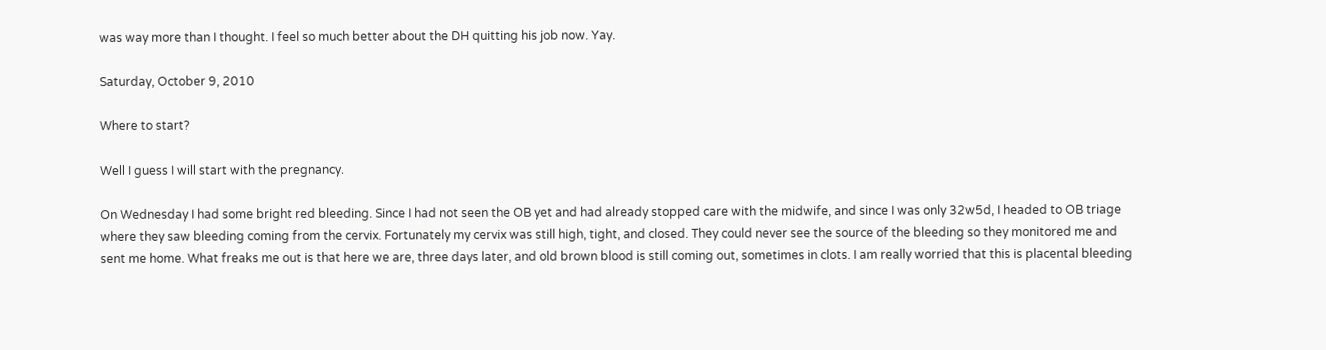was way more than I thought. I feel so much better about the DH quitting his job now. Yay.

Saturday, October 9, 2010

Where to start?

Well I guess I will start with the pregnancy.

On Wednesday I had some bright red bleeding. Since I had not seen the OB yet and had already stopped care with the midwife, and since I was only 32w5d, I headed to OB triage where they saw bleeding coming from the cervix. Fortunately my cervix was still high, tight, and closed. They could never see the source of the bleeding so they monitored me and sent me home. What freaks me out is that here we are, three days later, and old brown blood is still coming out, sometimes in clots. I am really worried that this is placental bleeding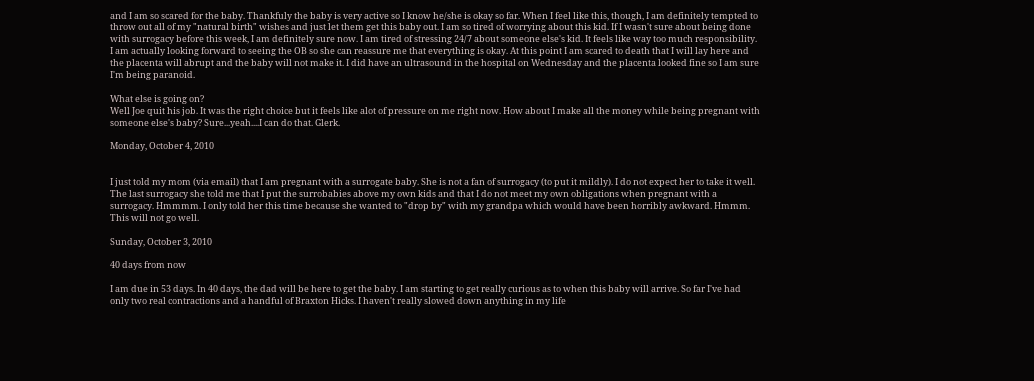and I am so scared for the baby. Thankfuly the baby is very active so I know he/she is okay so far. When I feel like this, though, I am definitely tempted to throw out all of my "natural birth" wishes and just let them get this baby out. I am so tired of worrying about this kid. If I wasn't sure about being done with surrogacy before this week, I am definitely sure now. I am tired of stressing 24/7 about someone else's kid. It feels like way too much responsibility. I am actually looking forward to seeing the OB so she can reassure me that everything is okay. At this point I am scared to death that I will lay here and the placenta will abrupt and the baby will not make it. I did have an ultrasound in the hospital on Wednesday and the placenta looked fine so I am sure I'm being paranoid.

What else is going on?
Well Joe quit his job. It was the right choice but it feels like alot of pressure on me right now. How about I make all the money while being pregnant with someone else's baby? Sure...yeah....I can do that. Glerk.

Monday, October 4, 2010


I just told my mom (via email) that I am pregnant with a surrogate baby. She is not a fan of surrogacy (to put it mildly). I do not expect her to take it well. The last surrogacy she told me that I put the surrobabies above my own kids and that I do not meet my own obligations when pregnant with a surrogacy. Hmmmm. I only told her this time because she wanted to "drop by" with my grandpa which would have been horribly awkward. Hmmm. This will not go well.

Sunday, October 3, 2010

40 days from now

I am due in 53 days. In 40 days, the dad will be here to get the baby. I am starting to get really curious as to when this baby will arrive. So far I've had only two real contractions and a handful of Braxton Hicks. I haven't really slowed down anything in my life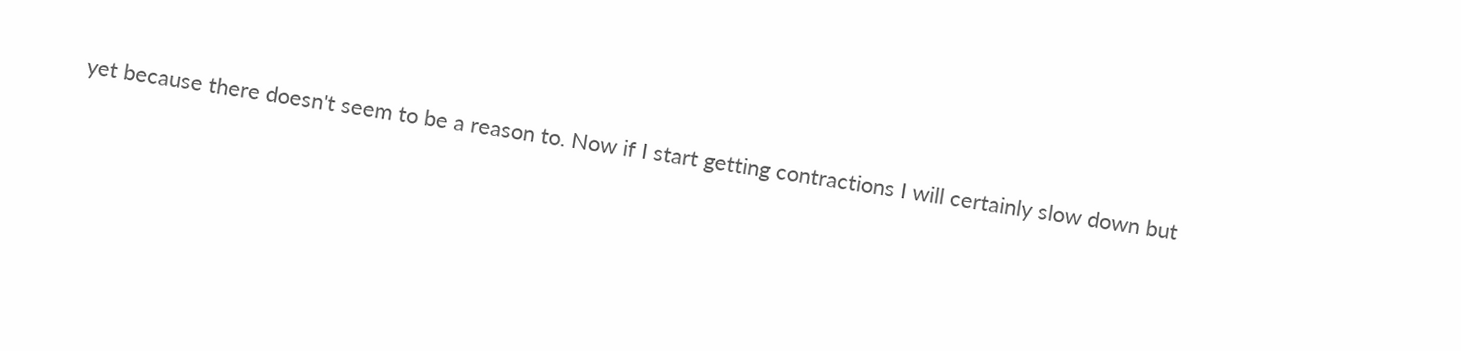yet because there doesn't seem to be a reason to. Now if I start getting contractions I will certainly slow down but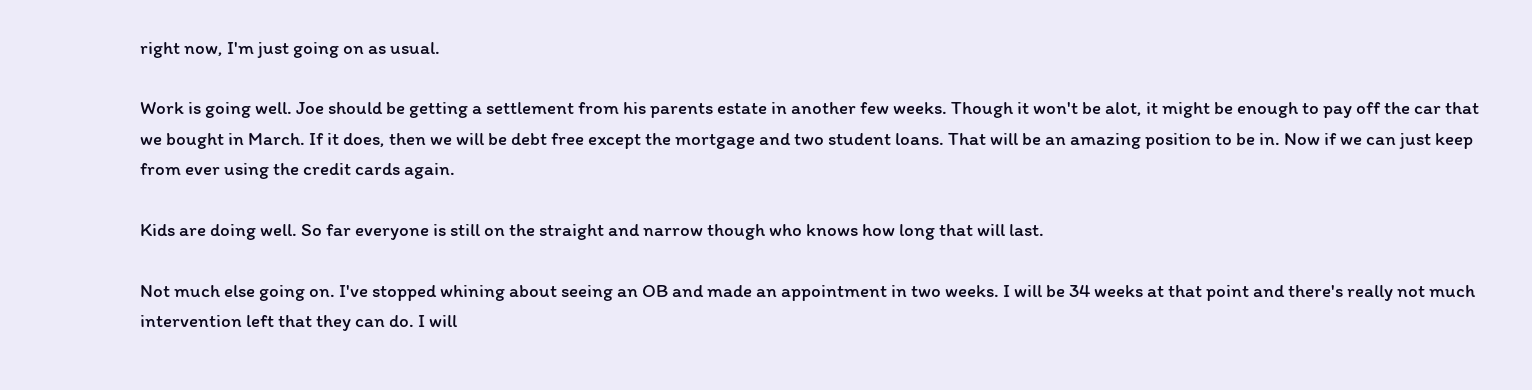right now, I'm just going on as usual.

Work is going well. Joe should be getting a settlement from his parents estate in another few weeks. Though it won't be alot, it might be enough to pay off the car that we bought in March. If it does, then we will be debt free except the mortgage and two student loans. That will be an amazing position to be in. Now if we can just keep from ever using the credit cards again.

Kids are doing well. So far everyone is still on the straight and narrow though who knows how long that will last.

Not much else going on. I've stopped whining about seeing an OB and made an appointment in two weeks. I will be 34 weeks at that point and there's really not much intervention left that they can do. I will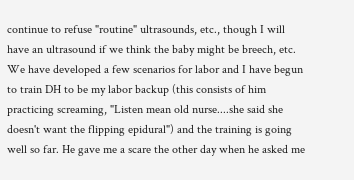continue to refuse "routine" ultrasounds, etc., though I will have an ultrasound if we think the baby might be breech, etc. We have developed a few scenarios for labor and I have begun to train DH to be my labor backup (this consists of him practicing screaming, "Listen mean old nurse....she said she doesn't want the flipping epidural") and the training is going well so far. He gave me a scare the other day when he asked me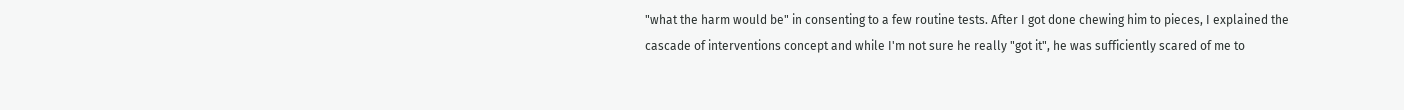"what the harm would be" in consenting to a few routine tests. After I got done chewing him to pieces, I explained the cascade of interventions concept and while I'm not sure he really "got it", he was sufficiently scared of me to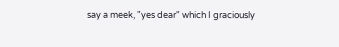say a meek, "yes dear" which I graciously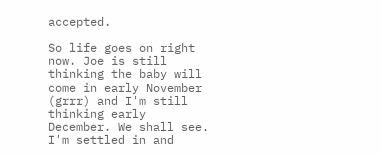accepted.

So life goes on right now. Joe is still thinking the baby will come in early November (grrr) and I'm still thinking early December. We shall see. I'm settled in and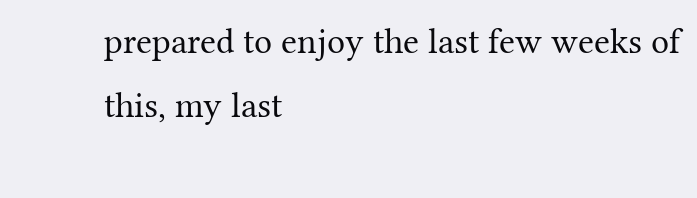prepared to enjoy the last few weeks of this, my last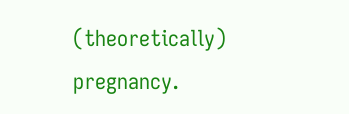(theoretically) pregnancy.